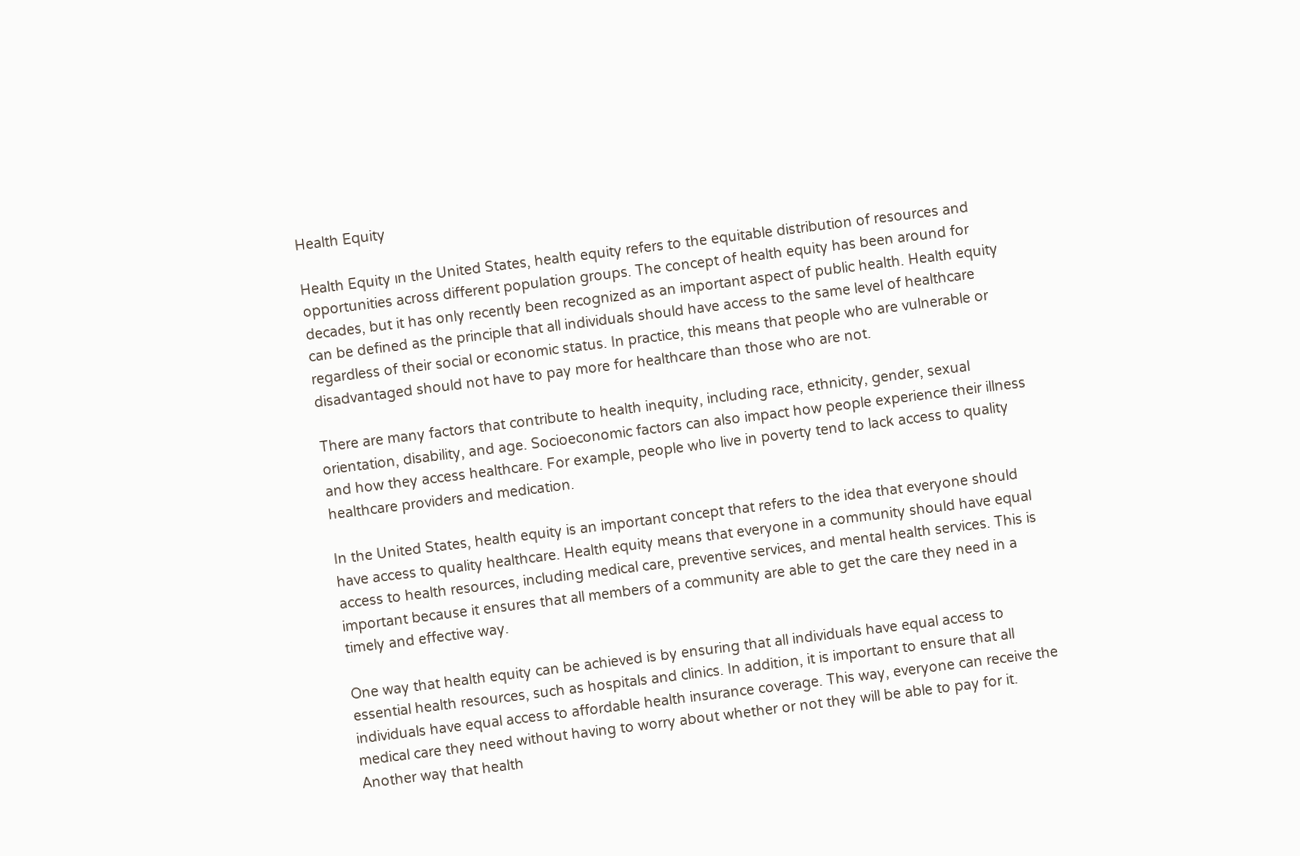Health Equity

Health Equity ın the United States, health equity refers to the equitable distribution of resources and opportunities across different population groups. The concept of health equity has been around for decades, but it has only recently been recognized as an important aspect of public health. Health equity can be defined as the principle that all individuals should have access to the same level of healthcare regardless of their social or economic status. In practice, this means that people who are vulnerable or disadvantaged should not have to pay more for healthcare than those who are not.

There are many factors that contribute to health inequity, including race, ethnicity, gender, sexual orientation, disability, and age. Socioeconomic factors can also impact how people experience their illness and how they access healthcare. For example, people who live in poverty tend to lack access to quality healthcare providers and medication.

In the United States, health equity is an important concept that refers to the idea that everyone should have access to quality healthcare. Health equity means that everyone in a community should have equal access to health resources, including medical care, preventive services, and mental health services. This is important because it ensures that all members of a community are able to get the care they need in a timely and effective way.

One way that health equity can be achieved is by ensuring that all individuals have equal access to essential health resources, such as hospitals and clinics. In addition, it is important to ensure that all individuals have equal access to affordable health insurance coverage. This way, everyone can receive the medical care they need without having to worry about whether or not they will be able to pay for it. Another way that health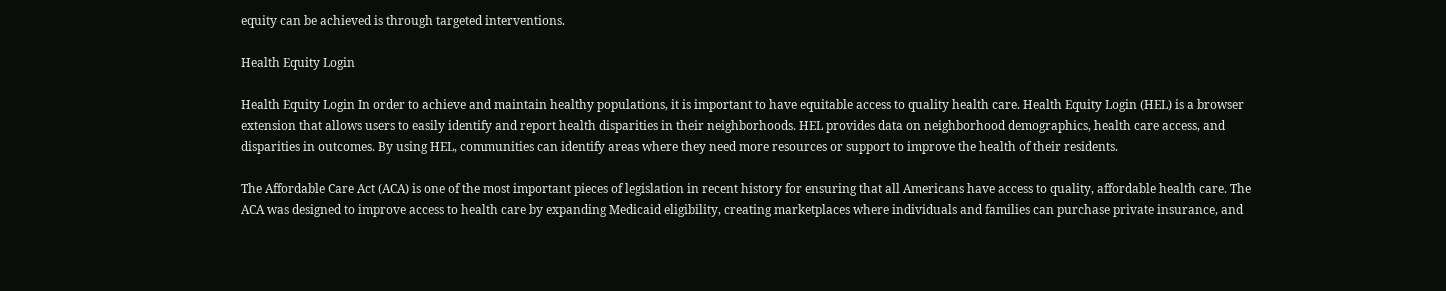equity can be achieved is through targeted interventions.

Health Equity Login

Health Equity Login In order to achieve and maintain healthy populations, it is important to have equitable access to quality health care. Health Equity Login (HEL) is a browser extension that allows users to easily identify and report health disparities in their neighborhoods. HEL provides data on neighborhood demographics, health care access, and disparities in outcomes. By using HEL, communities can identify areas where they need more resources or support to improve the health of their residents.

The Affordable Care Act (ACA) is one of the most important pieces of legislation in recent history for ensuring that all Americans have access to quality, affordable health care. The ACA was designed to improve access to health care by expanding Medicaid eligibility, creating marketplaces where individuals and families can purchase private insurance, and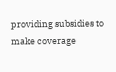providing subsidies to make coverage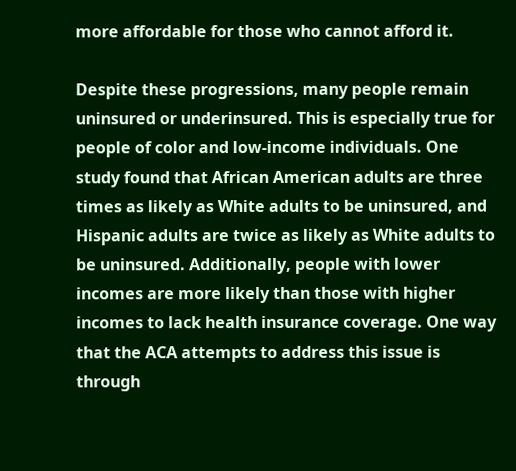more affordable for those who cannot afford it.

Despite these progressions, many people remain uninsured or underinsured. This is especially true for people of color and low-income individuals. One study found that African American adults are three times as likely as White adults to be uninsured, and Hispanic adults are twice as likely as White adults to be uninsured. Additionally, people with lower incomes are more likely than those with higher incomes to lack health insurance coverage. One way that the ACA attempts to address this issue is through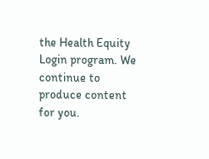the Health Equity Login program. We continue to produce content for you.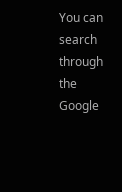You can search through the Google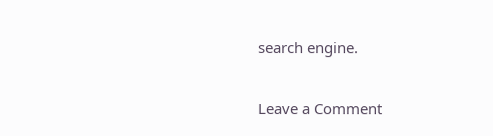search engine.

Leave a Comment